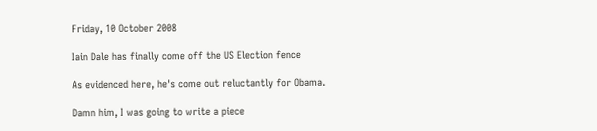Friday, 10 October 2008

Iain Dale has finally come off the US Election fence

As evidenced here, he's come out reluctantly for Obama.

Damn him, I was going to write a piece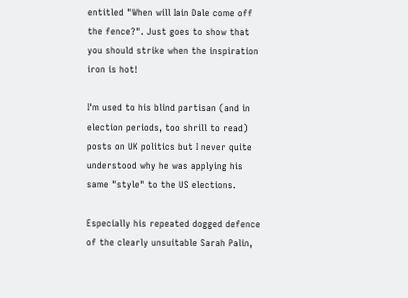entitled "When will Iain Dale come off the fence?". Just goes to show that you should strike when the inspiration iron is hot!

I'm used to his blind partisan (and in election periods, too shrill to read) posts on UK politics but I never quite understood why he was applying his same "style" to the US elections.

Especially his repeated dogged defence of the clearly unsuitable Sarah Palin,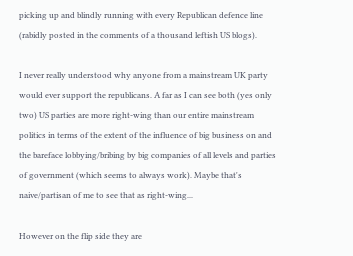picking up and blindly running with every Republican defence line (rabidly posted in the comments of a thousand leftish US blogs).

I never really understood why anyone from a mainstream UK party would ever support the republicans. A far as I can see both (yes only two) US parties are more right-wing than our entire mainstream politics in terms of the extent of the influence of big business on and the bareface lobbying/bribing by big companies of all levels and parties of government (which seems to always work). Maybe that's naive/partisan of me to see that as right-wing...

However on the flip side they are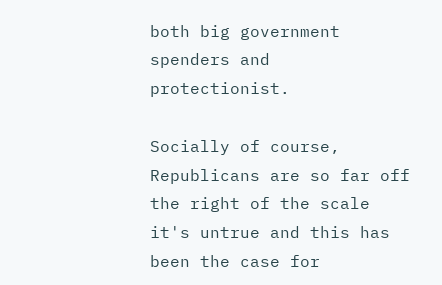both big government spenders and protectionist.

Socially of course, Republicans are so far off the right of the scale it's untrue and this has been the case for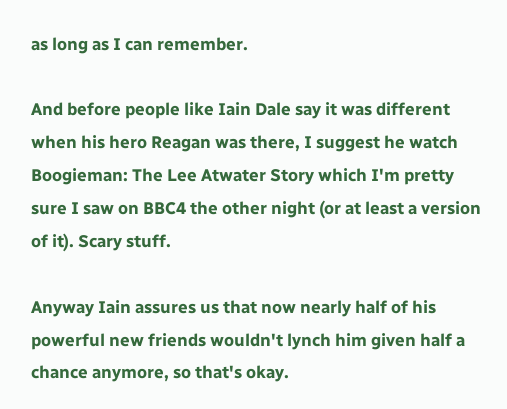as long as I can remember.

And before people like Iain Dale say it was different when his hero Reagan was there, I suggest he watch Boogieman: The Lee Atwater Story which I'm pretty sure I saw on BBC4 the other night (or at least a version of it). Scary stuff.

Anyway Iain assures us that now nearly half of his powerful new friends wouldn't lynch him given half a chance anymore, so that's okay.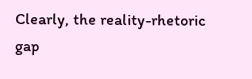Clearly, the reality-rhetoric gap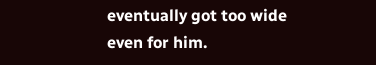eventually got too wide even for him.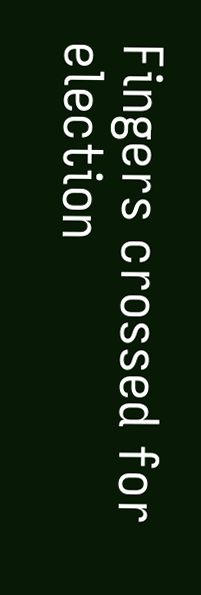Fingers crossed for election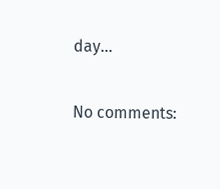day...

No comments: